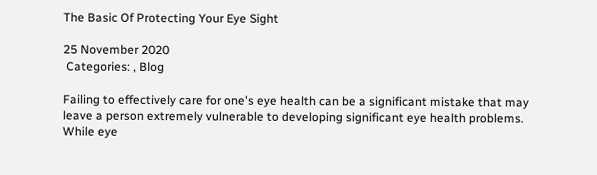The Basic Of Protecting Your Eye Sight

25 November 2020
 Categories: , Blog

Failing to effectively care for one's eye health can be a significant mistake that may leave a person extremely vulnerable to developing significant eye health problems. While eye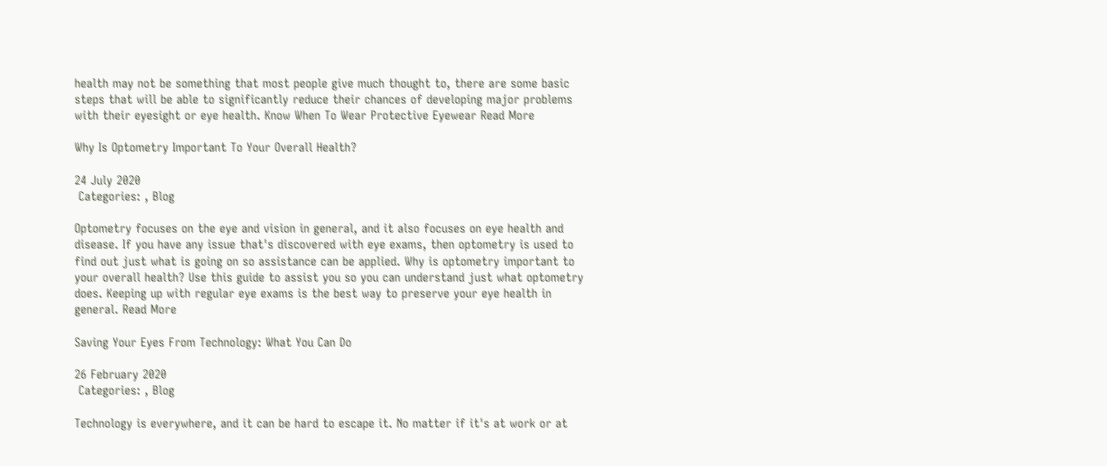health may not be something that most people give much thought to, there are some basic steps that will be able to significantly reduce their chances of developing major problems with their eyesight or eye health. Know When To Wear Protective Eyewear Read More

Why Is Optometry Important To Your Overall Health?

24 July 2020
 Categories: , Blog

Optometry focuses on the eye and vision in general, and it also focuses on eye health and disease. If you have any issue that's discovered with eye exams, then optometry is used to find out just what is going on so assistance can be applied. Why is optometry important to your overall health? Use this guide to assist you so you can understand just what optometry does. Keeping up with regular eye exams is the best way to preserve your eye health in general. Read More

Saving Your Eyes From Technology: What You Can Do

26 February 2020
 Categories: , Blog

Technology is everywhere, and it can be hard to escape it. No matter if it's at work or at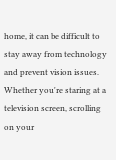home, it can be difficult to stay away from technology and prevent vision issues. Whether you're staring at a television screen, scrolling on your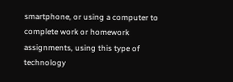smartphone, or using a computer to complete work or homework assignments, using this type of technology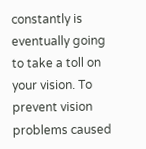constantly is eventually going to take a toll on your vision. To prevent vision problems caused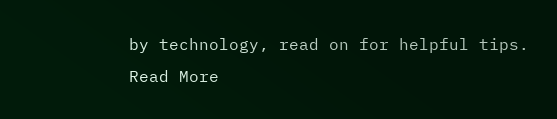by technology, read on for helpful tips. Read More